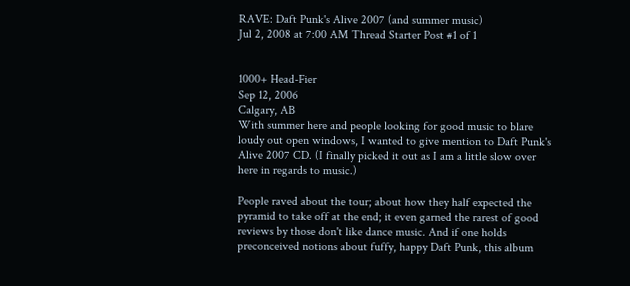RAVE: Daft Punk's Alive 2007 (and summer music)
Jul 2, 2008 at 7:00 AM Thread Starter Post #1 of 1


1000+ Head-Fier
Sep 12, 2006
Calgary, AB
With summer here and people looking for good music to blare loudy out open windows, I wanted to give mention to Daft Punk's Alive 2007 CD. (I finally picked it out as I am a little slow over here in regards to music.)

People raved about the tour; about how they half expected the pyramid to take off at the end; it even garned the rarest of good reviews by those don't like dance music. And if one holds preconceived notions about fuffy, happy Daft Punk, this album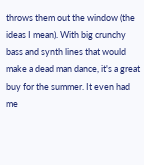throws them out the window (the ideas I mean). With big crunchy bass and synth lines that would make a dead man dance, it's a great buy for the summer. It even had me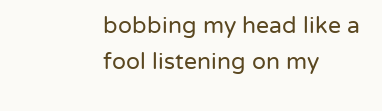bobbing my head like a fool listening on my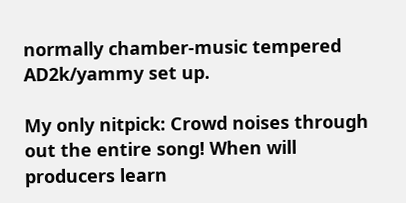normally chamber-music tempered AD2k/yammy set up.

My only nitpick: Crowd noises through out the entire song! When will producers learn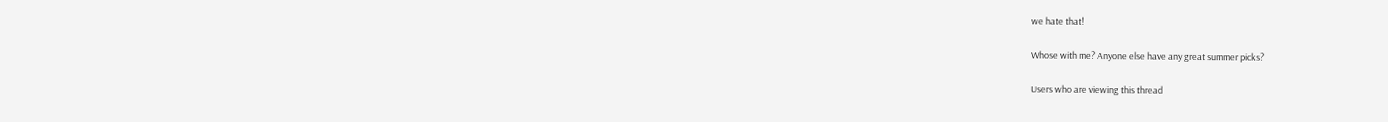we hate that!

Whose with me? Anyone else have any great summer picks?

Users who are viewing this thread